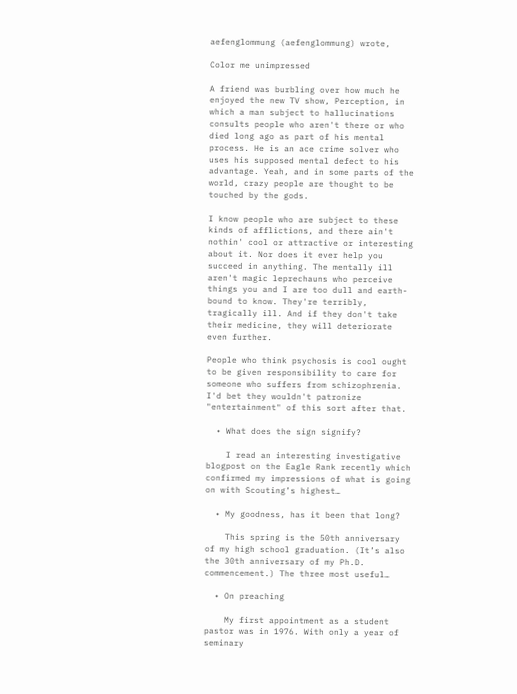aefenglommung (aefenglommung) wrote,

Color me unimpressed

A friend was burbling over how much he enjoyed the new TV show, Perception, in which a man subject to hallucinations consults people who aren't there or who died long ago as part of his mental process. He is an ace crime solver who uses his supposed mental defect to his advantage. Yeah, and in some parts of the world, crazy people are thought to be touched by the gods.

I know people who are subject to these kinds of afflictions, and there ain't nothin' cool or attractive or interesting about it. Nor does it ever help you succeed in anything. The mentally ill aren't magic leprechauns who perceive things you and I are too dull and earth-bound to know. They're terribly, tragically ill. And if they don't take their medicine, they will deteriorate even further.

People who think psychosis is cool ought to be given responsibility to care for someone who suffers from schizophrenia. I'd bet they wouldn't patronize "entertainment" of this sort after that.

  • What does the sign signify?

    I read an interesting investigative blogpost on the Eagle Rank recently which confirmed my impressions of what is going on with Scouting’s highest…

  • My goodness, has it been that long?

    This spring is the 50th anniversary of my high school graduation. (It’s also the 30th anniversary of my Ph.D. commencement.) The three most useful…

  • On preaching

    My first appointment as a student pastor was in 1976. With only a year of seminary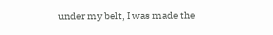under my belt, I was made the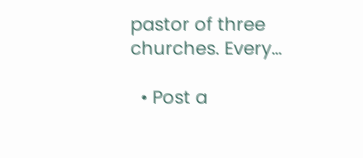pastor of three churches. Every…

  • Post a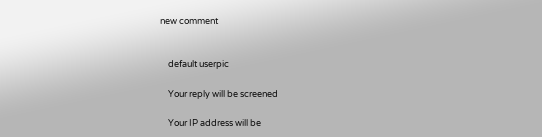new comment


    default userpic

    Your reply will be screened

    Your IP address will be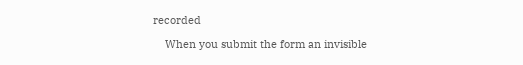recorded

    When you submit the form an invisible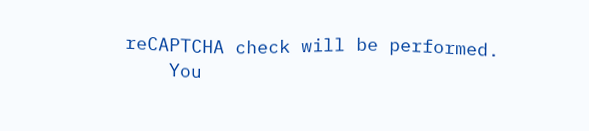reCAPTCHA check will be performed.
    You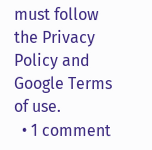must follow the Privacy Policy and Google Terms of use.
  • 1 comment